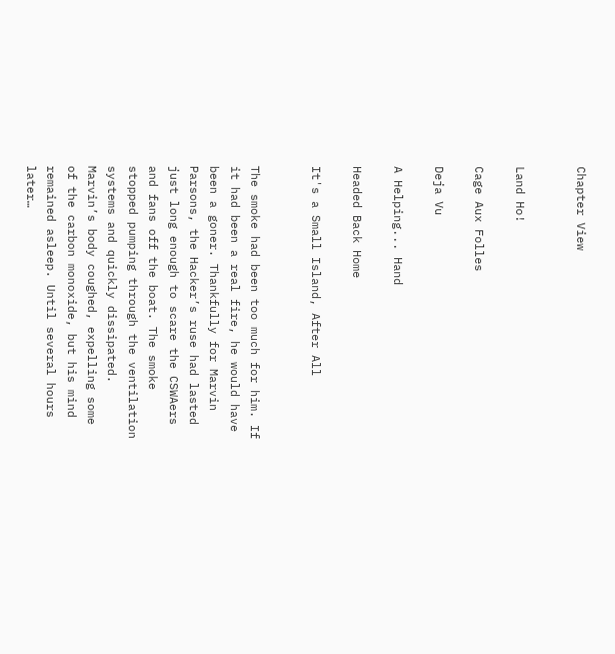Chapter View


Land Ho!

Cage Aux Folles

Deja Vu

A Helping... Hand

Headed Back Home

It's a Small Island, After All


The smoke had been too much for him. If it had been a real fire, he would have been a goner. Thankfully for Marvin Parsons, the Hacker’s ruse had lasted just long enough to scare the CSWAers and fans off the boat. The smoke stopped pumping through the ventilation systems and quickly dissipated. Marvin’s body coughed, expelling some of the carbon monoxide, but his mind remained asleep. Until several hours later…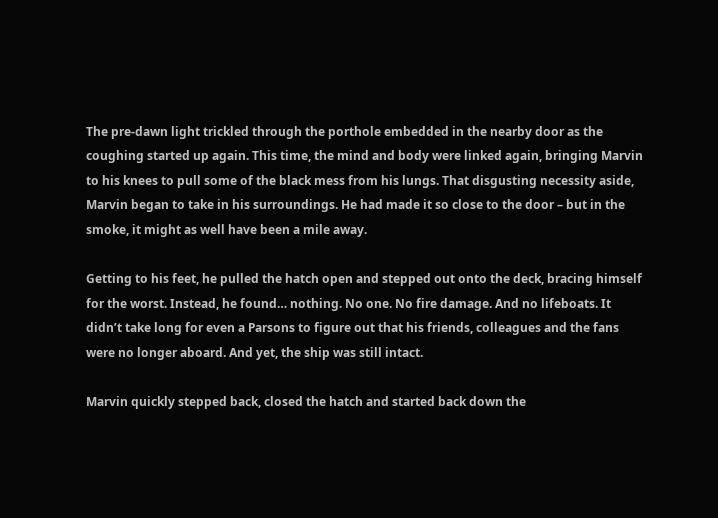The pre-dawn light trickled through the porthole embedded in the nearby door as the coughing started up again. This time, the mind and body were linked again, bringing Marvin to his knees to pull some of the black mess from his lungs. That disgusting necessity aside, Marvin began to take in his surroundings. He had made it so close to the door – but in the smoke, it might as well have been a mile away.

Getting to his feet, he pulled the hatch open and stepped out onto the deck, bracing himself for the worst. Instead, he found… nothing. No one. No fire damage. And no lifeboats. It didn’t take long for even a Parsons to figure out that his friends, colleagues and the fans were no longer aboard. And yet, the ship was still intact.

Marvin quickly stepped back, closed the hatch and started back down the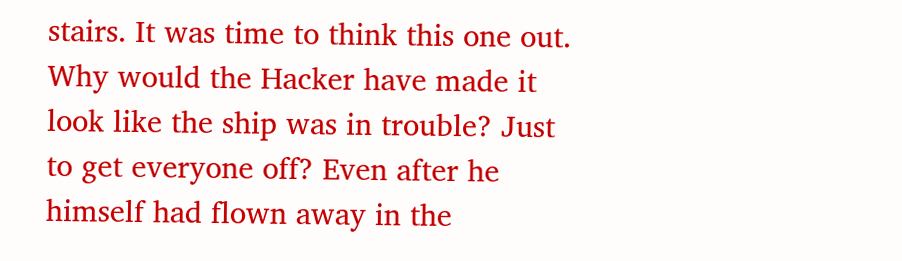stairs. It was time to think this one out. Why would the Hacker have made it look like the ship was in trouble? Just to get everyone off? Even after he himself had flown away in the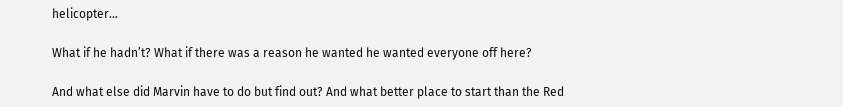helicopter…

What if he hadn’t? What if there was a reason he wanted he wanted everyone off here?

And what else did Marvin have to do but find out? And what better place to start than the Red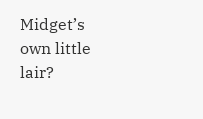Midget’s own little lair?